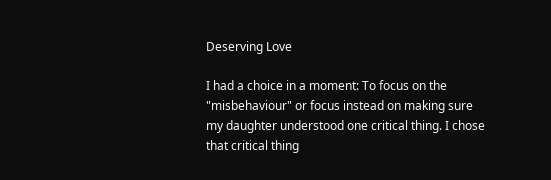Deserving Love

I had a choice in a moment: To focus on the "misbehaviour" or focus instead on making sure my daughter understood one critical thing. I chose that critical thing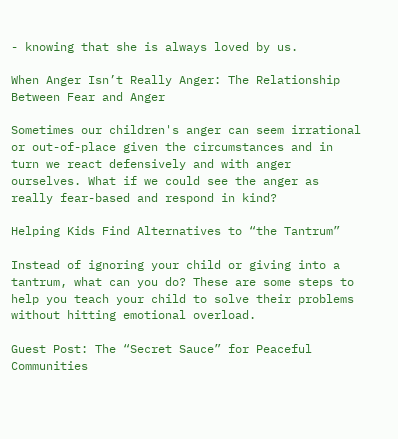- knowing that she is always loved by us.

When Anger Isn’t Really Anger: The Relationship Between Fear and Anger

Sometimes our children's anger can seem irrational or out-of-place given the circumstances and in turn we react defensively and with anger ourselves. What if we could see the anger as really fear-based and respond in kind?

Helping Kids Find Alternatives to “the Tantrum”

Instead of ignoring your child or giving into a tantrum, what can you do? These are some steps to help you teach your child to solve their problems without hitting emotional overload.

Guest Post: The “Secret Sauce” for Peaceful Communities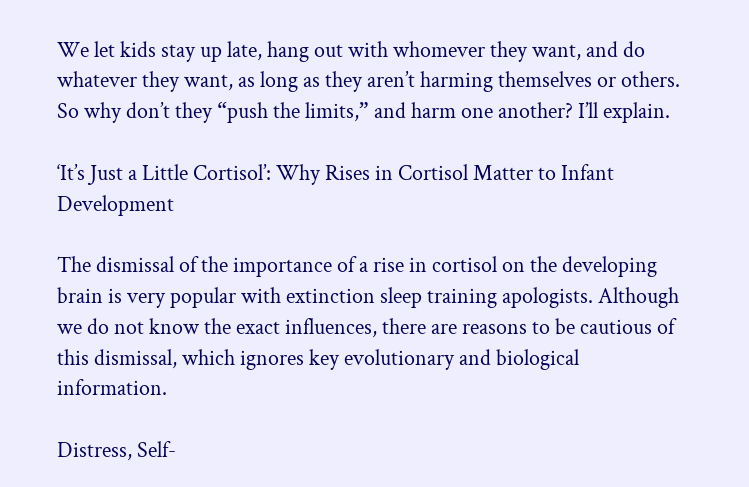We let kids stay up late, hang out with whomever they want, and do whatever they want, as long as they aren’t harming themselves or others. So why don’t they “push the limits,” and harm one another? I’ll explain.

‘It’s Just a Little Cortisol’: Why Rises in Cortisol Matter to Infant Development

The dismissal of the importance of a rise in cortisol on the developing brain is very popular with extinction sleep training apologists. Although we do not know the exact influences, there are reasons to be cautious of this dismissal, which ignores key evolutionary and biological information.

Distress, Self-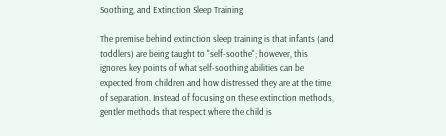Soothing, and Extinction Sleep Training

The premise behind extinction sleep training is that infants (and toddlers) are being taught to "self-soothe"; however, this ignores key points of what self-soothing abilities can be expected from children and how distressed they are at the time of separation. Instead of focusing on these extinction methods, gentler methods that respect where the child is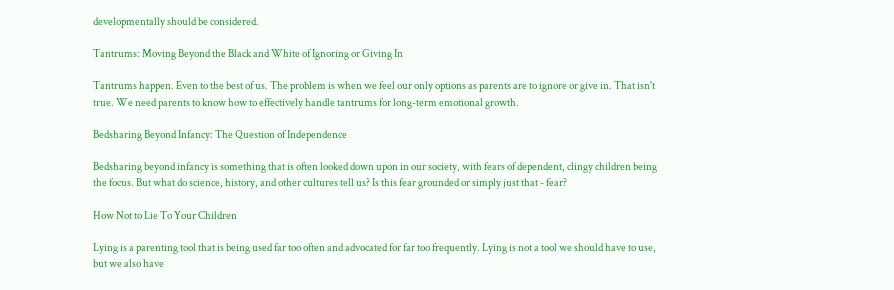developmentally should be considered.

Tantrums: Moving Beyond the Black and White of Ignoring or Giving In

Tantrums happen. Even to the best of us. The problem is when we feel our only options as parents are to ignore or give in. That isn't true. We need parents to know how to effectively handle tantrums for long-term emotional growth.

Bedsharing Beyond Infancy: The Question of Independence

Bedsharing beyond infancy is something that is often looked down upon in our society, with fears of dependent, clingy children being the focus. But what do science, history, and other cultures tell us? Is this fear grounded or simply just that - fear?

How Not to Lie To Your Children

Lying is a parenting tool that is being used far too often and advocated for far too frequently. Lying is not a tool we should have to use, but we also have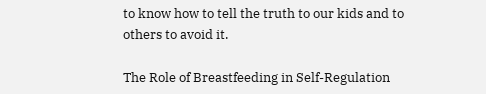to know how to tell the truth to our kids and to others to avoid it.

The Role of Breastfeeding in Self-Regulation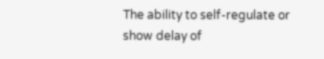The ability to self-regulate or show delay of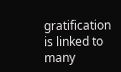gratification is linked to many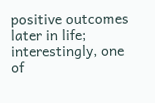positive outcomes later in life; interestingly, one of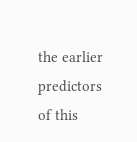the earlier predictors of this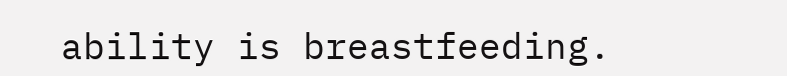ability is breastfeeding.